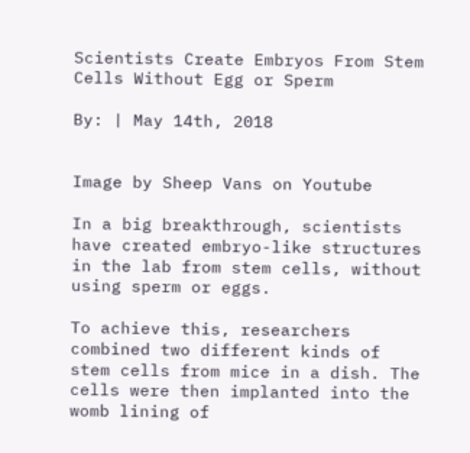Scientists Create Embryos From Stem Cells Without Egg or Sperm

By: | May 14th, 2018


Image by Sheep Vans on Youtube

In a big breakthrough, scientists have created embryo-like structures in the lab from stem cells, without using sperm or eggs.

To achieve this, researchers combined two different kinds of stem cells from mice in a dish. The cells were then implanted into the womb lining of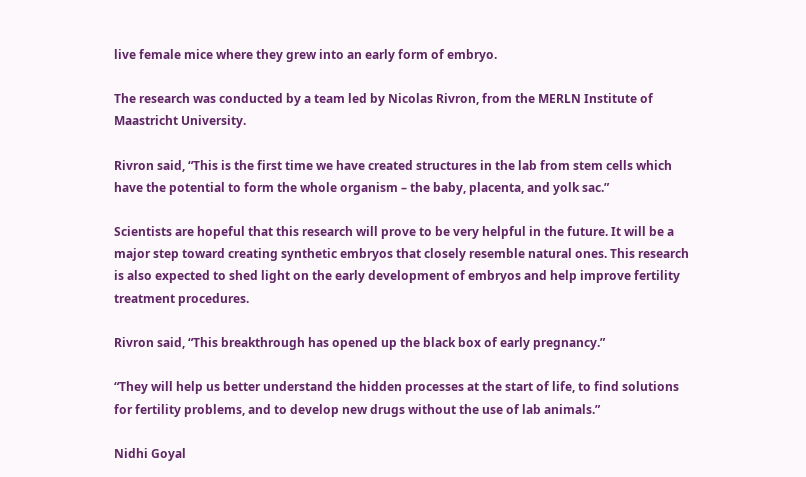live female mice where they grew into an early form of embryo.

The research was conducted by a team led by Nicolas Rivron, from the MERLN Institute of Maastricht University.

Rivron said, “This is the first time we have created structures in the lab from stem cells which have the potential to form the whole organism – the baby, placenta, and yolk sac.”

Scientists are hopeful that this research will prove to be very helpful in the future. It will be a major step toward creating synthetic embryos that closely resemble natural ones. This research is also expected to shed light on the early development of embryos and help improve fertility treatment procedures.

Rivron said, “This breakthrough has opened up the black box of early pregnancy.”

“They will help us better understand the hidden processes at the start of life, to find solutions for fertility problems, and to develop new drugs without the use of lab animals.”

Nidhi Goyal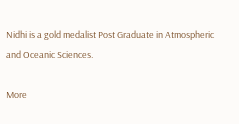Nidhi is a gold medalist Post Graduate in Atmospheric and Oceanic Sciences.

More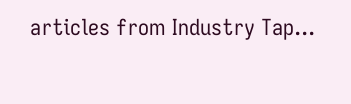articles from Industry Tap...